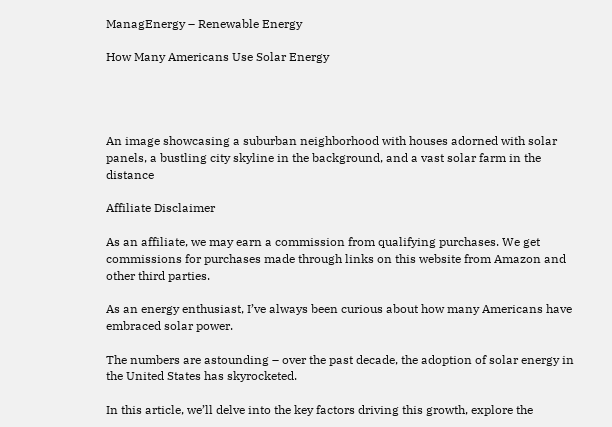ManagEnergy – Renewable Energy

How Many Americans Use Solar Energy




An image showcasing a suburban neighborhood with houses adorned with solar panels, a bustling city skyline in the background, and a vast solar farm in the distance

Affiliate Disclaimer

As an affiliate, we may earn a commission from qualifying purchases. We get commissions for purchases made through links on this website from Amazon and other third parties.

As an energy enthusiast, I’ve always been curious about how many Americans have embraced solar power.

The numbers are astounding – over the past decade, the adoption of solar energy in the United States has skyrocketed.

In this article, we’ll delve into the key factors driving this growth, explore the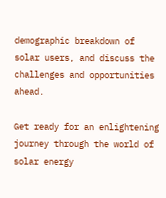demographic breakdown of solar users, and discuss the challenges and opportunities ahead.

Get ready for an enlightening journey through the world of solar energy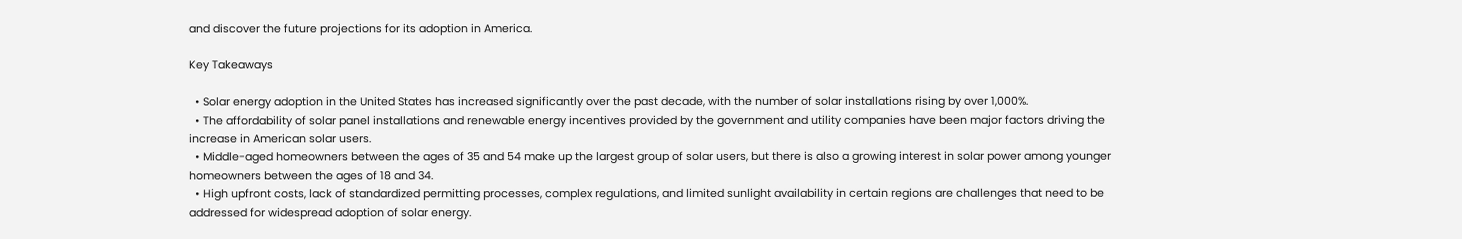and discover the future projections for its adoption in America.

Key Takeaways

  • Solar energy adoption in the United States has increased significantly over the past decade, with the number of solar installations rising by over 1,000%.
  • The affordability of solar panel installations and renewable energy incentives provided by the government and utility companies have been major factors driving the increase in American solar users.
  • Middle-aged homeowners between the ages of 35 and 54 make up the largest group of solar users, but there is also a growing interest in solar power among younger homeowners between the ages of 18 and 34.
  • High upfront costs, lack of standardized permitting processes, complex regulations, and limited sunlight availability in certain regions are challenges that need to be addressed for widespread adoption of solar energy.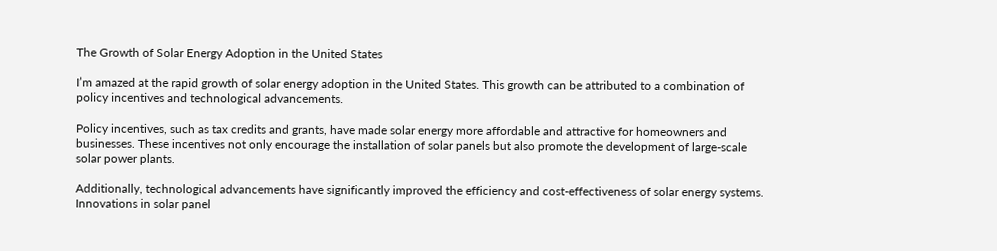The Growth of Solar Energy Adoption in the United States

I’m amazed at the rapid growth of solar energy adoption in the United States. This growth can be attributed to a combination of policy incentives and technological advancements.

Policy incentives, such as tax credits and grants, have made solar energy more affordable and attractive for homeowners and businesses. These incentives not only encourage the installation of solar panels but also promote the development of large-scale solar power plants.

Additionally, technological advancements have significantly improved the efficiency and cost-effectiveness of solar energy systems. Innovations in solar panel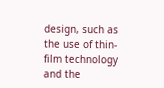design, such as the use of thin-film technology and the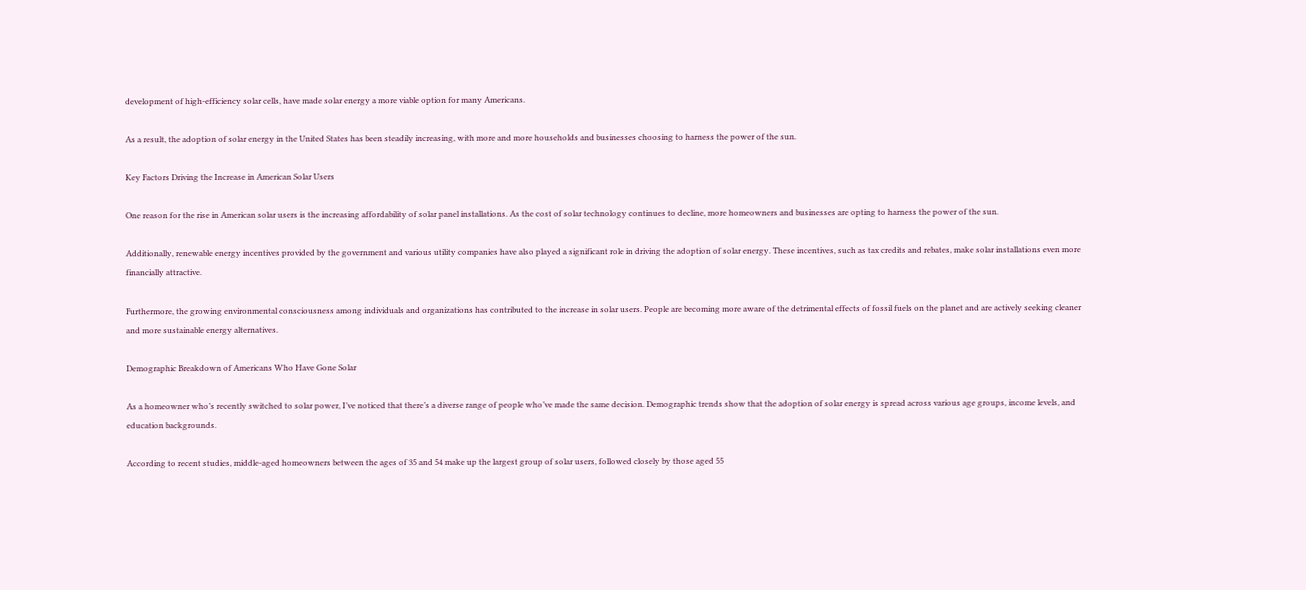development of high-efficiency solar cells, have made solar energy a more viable option for many Americans.

As a result, the adoption of solar energy in the United States has been steadily increasing, with more and more households and businesses choosing to harness the power of the sun.

Key Factors Driving the Increase in American Solar Users

One reason for the rise in American solar users is the increasing affordability of solar panel installations. As the cost of solar technology continues to decline, more homeowners and businesses are opting to harness the power of the sun.

Additionally, renewable energy incentives provided by the government and various utility companies have also played a significant role in driving the adoption of solar energy. These incentives, such as tax credits and rebates, make solar installations even more financially attractive.

Furthermore, the growing environmental consciousness among individuals and organizations has contributed to the increase in solar users. People are becoming more aware of the detrimental effects of fossil fuels on the planet and are actively seeking cleaner and more sustainable energy alternatives.

Demographic Breakdown of Americans Who Have Gone Solar

As a homeowner who’s recently switched to solar power, I’ve noticed that there’s a diverse range of people who’ve made the same decision. Demographic trends show that the adoption of solar energy is spread across various age groups, income levels, and education backgrounds.

According to recent studies, middle-aged homeowners between the ages of 35 and 54 make up the largest group of solar users, followed closely by those aged 55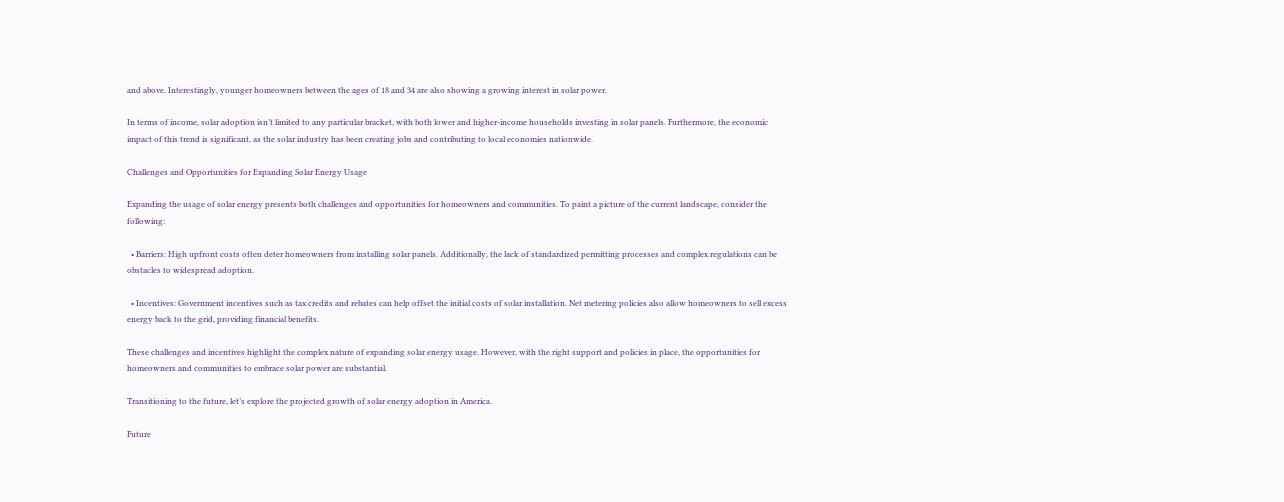and above. Interestingly, younger homeowners between the ages of 18 and 34 are also showing a growing interest in solar power.

In terms of income, solar adoption isn’t limited to any particular bracket, with both lower and higher-income households investing in solar panels. Furthermore, the economic impact of this trend is significant, as the solar industry has been creating jobs and contributing to local economies nationwide.

Challenges and Opportunities for Expanding Solar Energy Usage

Expanding the usage of solar energy presents both challenges and opportunities for homeowners and communities. To paint a picture of the current landscape, consider the following:

  • Barriers: High upfront costs often deter homeowners from installing solar panels. Additionally, the lack of standardized permitting processes and complex regulations can be obstacles to widespread adoption.

  • Incentives: Government incentives such as tax credits and rebates can help offset the initial costs of solar installation. Net metering policies also allow homeowners to sell excess energy back to the grid, providing financial benefits.

These challenges and incentives highlight the complex nature of expanding solar energy usage. However, with the right support and policies in place, the opportunities for homeowners and communities to embrace solar power are substantial.

Transitioning to the future, let’s explore the projected growth of solar energy adoption in America.

Future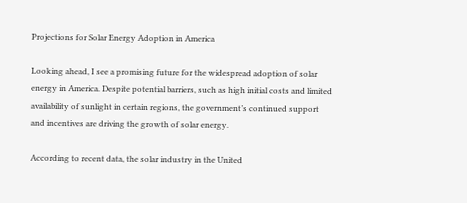Projections for Solar Energy Adoption in America

Looking ahead, I see a promising future for the widespread adoption of solar energy in America. Despite potential barriers, such as high initial costs and limited availability of sunlight in certain regions, the government’s continued support and incentives are driving the growth of solar energy.

According to recent data, the solar industry in the United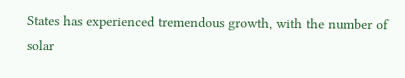States has experienced tremendous growth, with the number of solar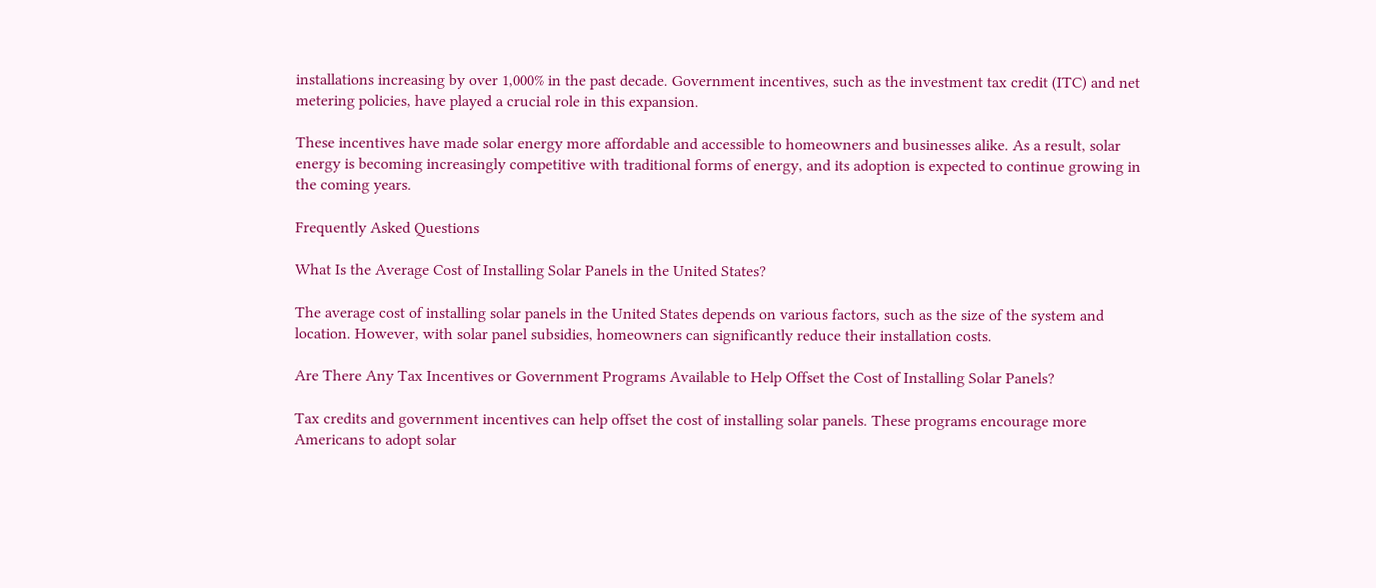installations increasing by over 1,000% in the past decade. Government incentives, such as the investment tax credit (ITC) and net metering policies, have played a crucial role in this expansion.

These incentives have made solar energy more affordable and accessible to homeowners and businesses alike. As a result, solar energy is becoming increasingly competitive with traditional forms of energy, and its adoption is expected to continue growing in the coming years.

Frequently Asked Questions

What Is the Average Cost of Installing Solar Panels in the United States?

The average cost of installing solar panels in the United States depends on various factors, such as the size of the system and location. However, with solar panel subsidies, homeowners can significantly reduce their installation costs.

Are There Any Tax Incentives or Government Programs Available to Help Offset the Cost of Installing Solar Panels?

Tax credits and government incentives can help offset the cost of installing solar panels. These programs encourage more Americans to adopt solar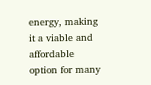energy, making it a viable and affordable option for many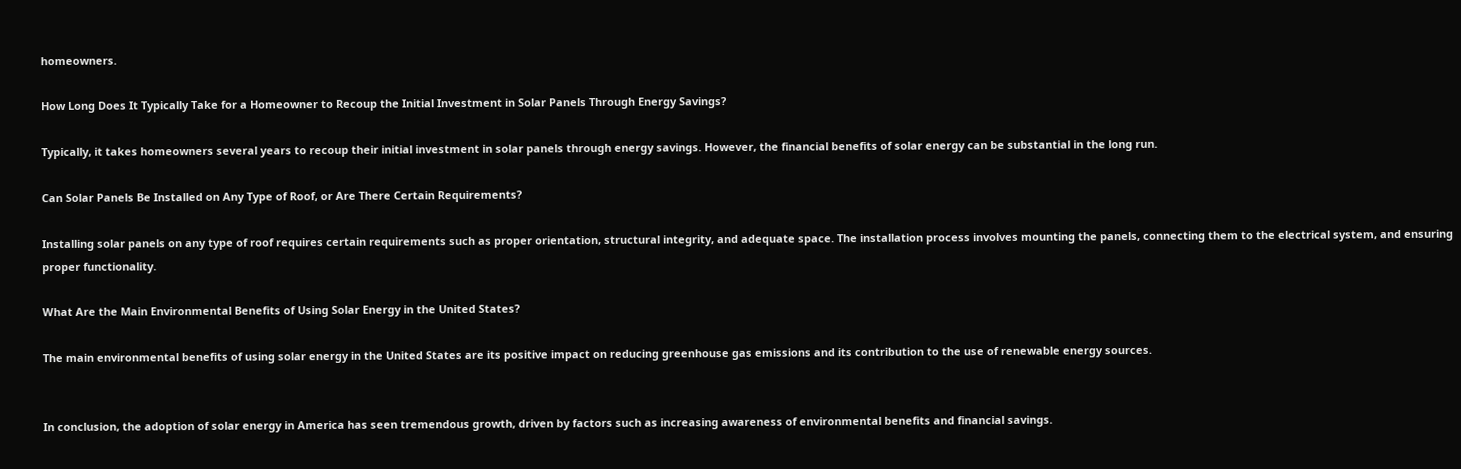homeowners.

How Long Does It Typically Take for a Homeowner to Recoup the Initial Investment in Solar Panels Through Energy Savings?

Typically, it takes homeowners several years to recoup their initial investment in solar panels through energy savings. However, the financial benefits of solar energy can be substantial in the long run.

Can Solar Panels Be Installed on Any Type of Roof, or Are There Certain Requirements?

Installing solar panels on any type of roof requires certain requirements such as proper orientation, structural integrity, and adequate space. The installation process involves mounting the panels, connecting them to the electrical system, and ensuring proper functionality.

What Are the Main Environmental Benefits of Using Solar Energy in the United States?

The main environmental benefits of using solar energy in the United States are its positive impact on reducing greenhouse gas emissions and its contribution to the use of renewable energy sources.


In conclusion, the adoption of solar energy in America has seen tremendous growth, driven by factors such as increasing awareness of environmental benefits and financial savings.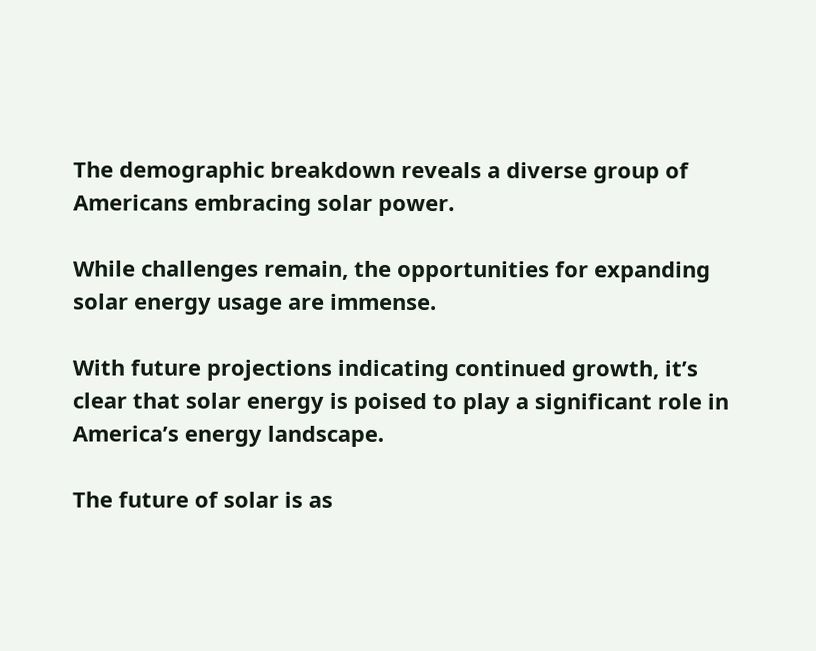The demographic breakdown reveals a diverse group of Americans embracing solar power.

While challenges remain, the opportunities for expanding solar energy usage are immense.

With future projections indicating continued growth, it’s clear that solar energy is poised to play a significant role in America’s energy landscape.

The future of solar is as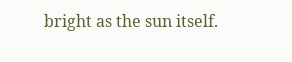bright as the sun itself.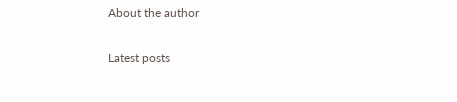About the author

Latest posts